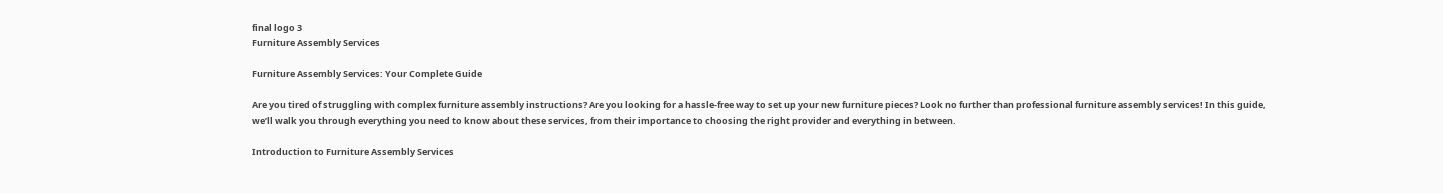final logo 3
Furniture Assembly Services

Furniture Assembly Services: Your Complete Guide

Are you tired of struggling with complex furniture assembly instructions? Are you looking for a hassle-free way to set up your new furniture pieces? Look no further than professional furniture assembly services! In this guide, we’ll walk you through everything you need to know about these services, from their importance to choosing the right provider and everything in between.

Introduction to Furniture Assembly Services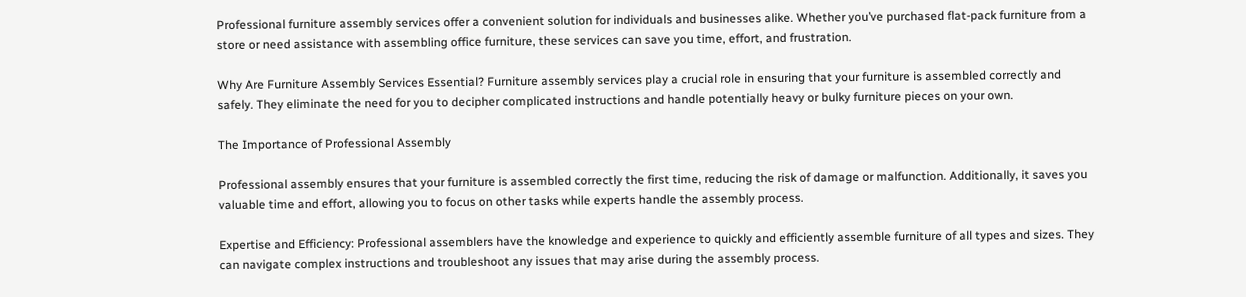Professional furniture assembly services offer a convenient solution for individuals and businesses alike. Whether you’ve purchased flat-pack furniture from a store or need assistance with assembling office furniture, these services can save you time, effort, and frustration.

Why Are Furniture Assembly Services Essential? Furniture assembly services play a crucial role in ensuring that your furniture is assembled correctly and safely. They eliminate the need for you to decipher complicated instructions and handle potentially heavy or bulky furniture pieces on your own.

The Importance of Professional Assembly

Professional assembly ensures that your furniture is assembled correctly the first time, reducing the risk of damage or malfunction. Additionally, it saves you valuable time and effort, allowing you to focus on other tasks while experts handle the assembly process.

Expertise and Efficiency: Professional assemblers have the knowledge and experience to quickly and efficiently assemble furniture of all types and sizes. They can navigate complex instructions and troubleshoot any issues that may arise during the assembly process.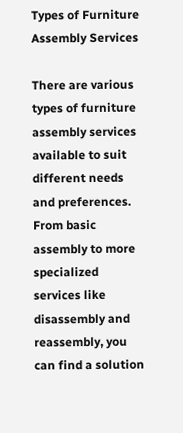Types of Furniture Assembly Services

There are various types of furniture assembly services available to suit different needs and preferences. From basic assembly to more specialized services like disassembly and reassembly, you can find a solution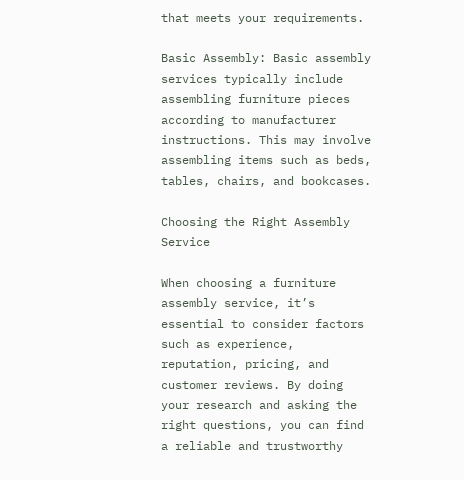that meets your requirements.

Basic Assembly: Basic assembly services typically include assembling furniture pieces according to manufacturer instructions. This may involve assembling items such as beds, tables, chairs, and bookcases.

Choosing the Right Assembly Service

When choosing a furniture assembly service, it’s essential to consider factors such as experience, reputation, pricing, and customer reviews. By doing your research and asking the right questions, you can find a reliable and trustworthy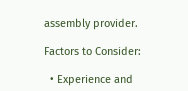assembly provider.

Factors to Consider:

  • Experience and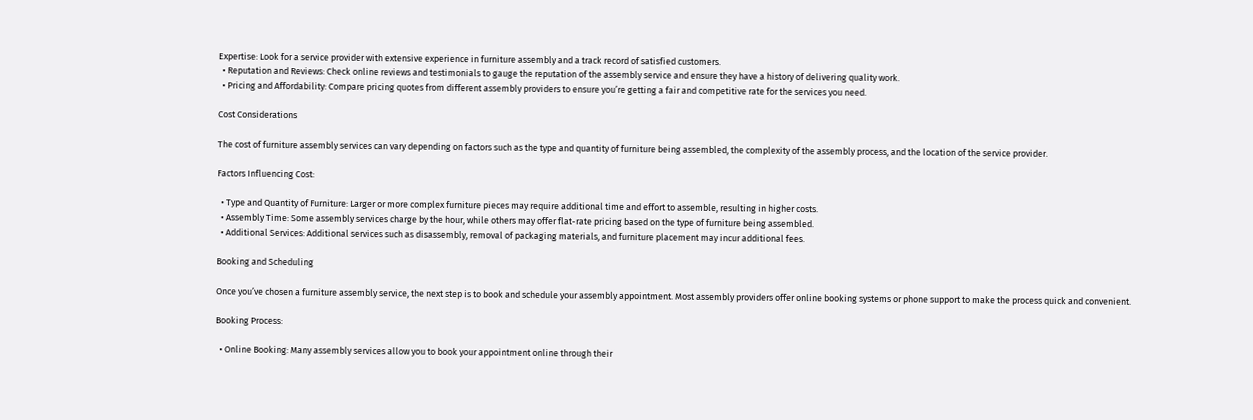Expertise: Look for a service provider with extensive experience in furniture assembly and a track record of satisfied customers.
  • Reputation and Reviews: Check online reviews and testimonials to gauge the reputation of the assembly service and ensure they have a history of delivering quality work.
  • Pricing and Affordability: Compare pricing quotes from different assembly providers to ensure you’re getting a fair and competitive rate for the services you need.

Cost Considerations

The cost of furniture assembly services can vary depending on factors such as the type and quantity of furniture being assembled, the complexity of the assembly process, and the location of the service provider.

Factors Influencing Cost:

  • Type and Quantity of Furniture: Larger or more complex furniture pieces may require additional time and effort to assemble, resulting in higher costs.
  • Assembly Time: Some assembly services charge by the hour, while others may offer flat-rate pricing based on the type of furniture being assembled.
  • Additional Services: Additional services such as disassembly, removal of packaging materials, and furniture placement may incur additional fees.

Booking and Scheduling

Once you’ve chosen a furniture assembly service, the next step is to book and schedule your assembly appointment. Most assembly providers offer online booking systems or phone support to make the process quick and convenient.

Booking Process:

  • Online Booking: Many assembly services allow you to book your appointment online through their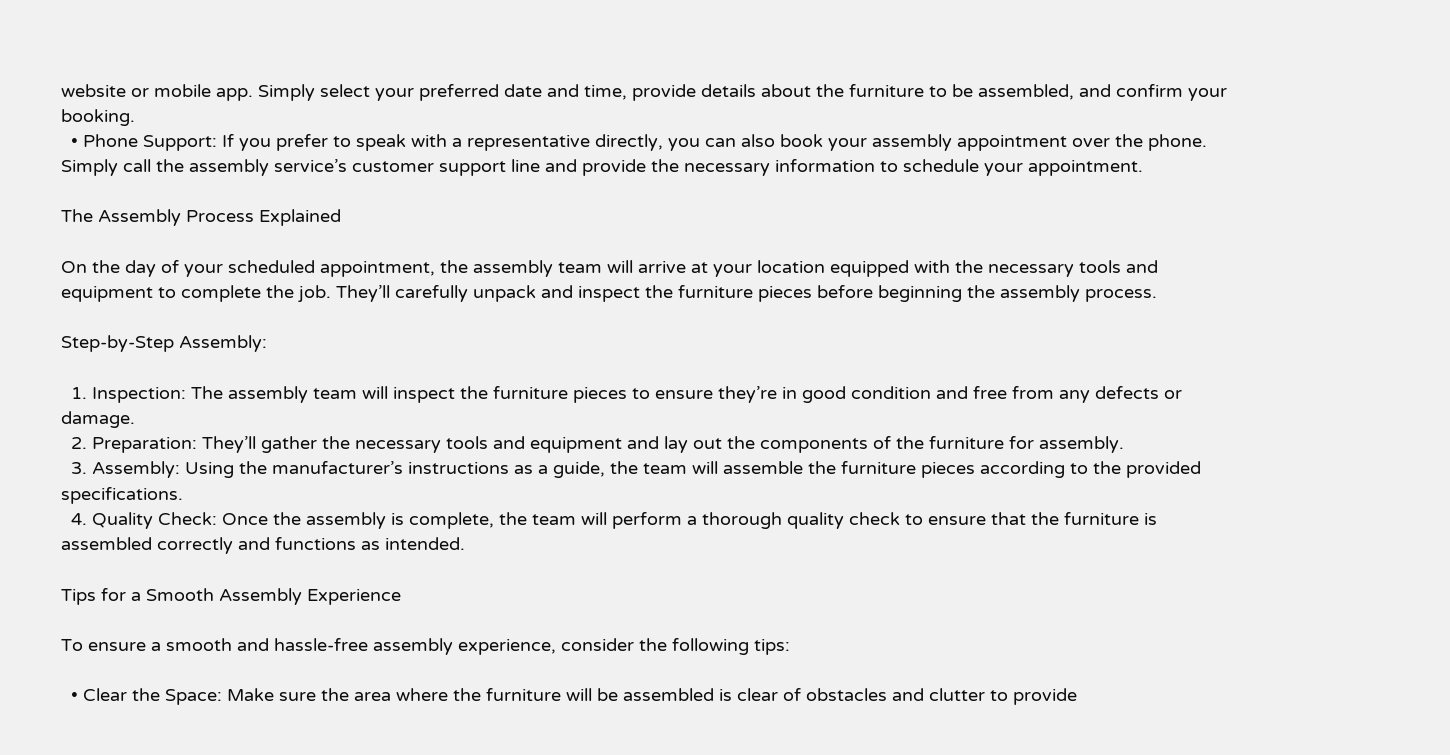website or mobile app. Simply select your preferred date and time, provide details about the furniture to be assembled, and confirm your booking.
  • Phone Support: If you prefer to speak with a representative directly, you can also book your assembly appointment over the phone. Simply call the assembly service’s customer support line and provide the necessary information to schedule your appointment.

The Assembly Process Explained

On the day of your scheduled appointment, the assembly team will arrive at your location equipped with the necessary tools and equipment to complete the job. They’ll carefully unpack and inspect the furniture pieces before beginning the assembly process.

Step-by-Step Assembly:

  1. Inspection: The assembly team will inspect the furniture pieces to ensure they’re in good condition and free from any defects or damage.
  2. Preparation: They’ll gather the necessary tools and equipment and lay out the components of the furniture for assembly.
  3. Assembly: Using the manufacturer’s instructions as a guide, the team will assemble the furniture pieces according to the provided specifications.
  4. Quality Check: Once the assembly is complete, the team will perform a thorough quality check to ensure that the furniture is assembled correctly and functions as intended.

Tips for a Smooth Assembly Experience

To ensure a smooth and hassle-free assembly experience, consider the following tips:

  • Clear the Space: Make sure the area where the furniture will be assembled is clear of obstacles and clutter to provide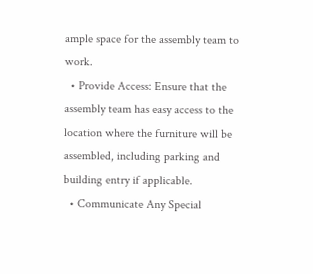ample space for the assembly team to work.
  • Provide Access: Ensure that the assembly team has easy access to the location where the furniture will be assembled, including parking and building entry if applicable.
  • Communicate Any Special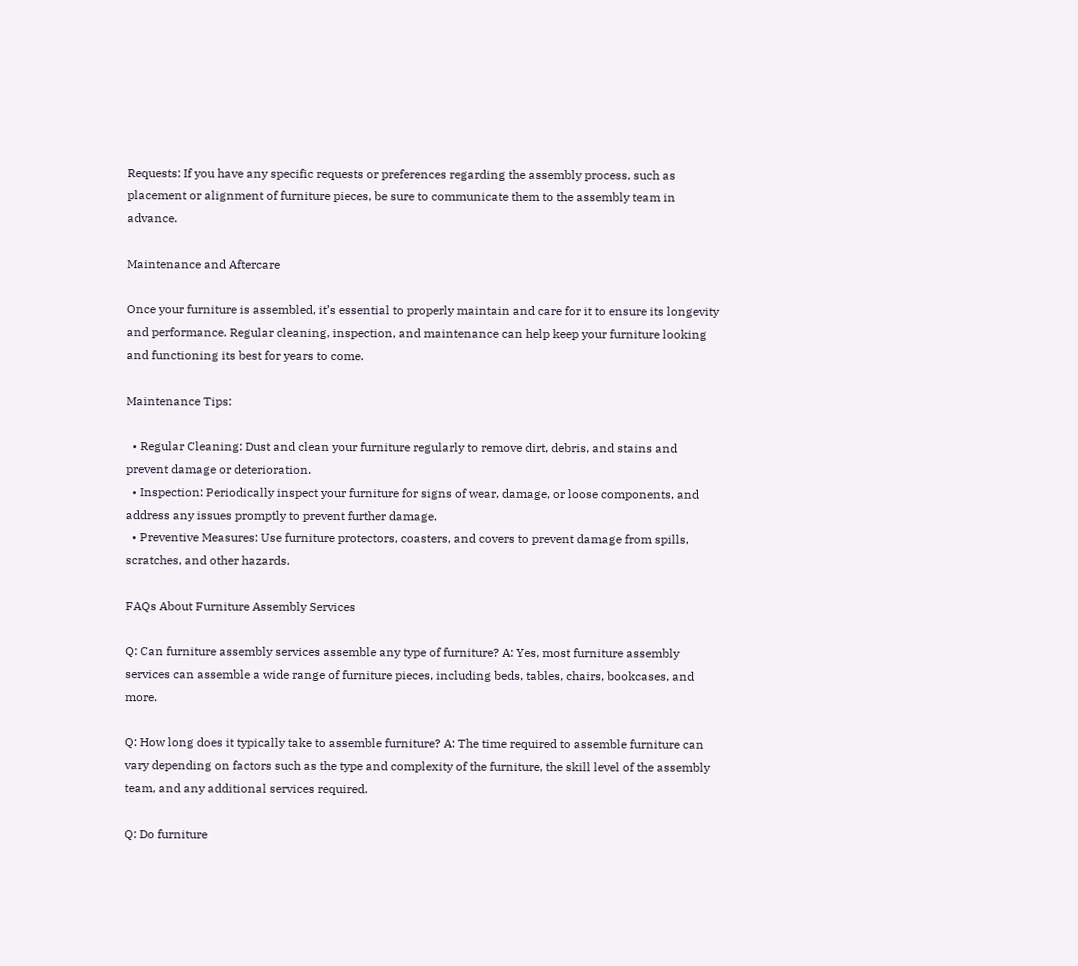Requests: If you have any specific requests or preferences regarding the assembly process, such as placement or alignment of furniture pieces, be sure to communicate them to the assembly team in advance.

Maintenance and Aftercare

Once your furniture is assembled, it’s essential to properly maintain and care for it to ensure its longevity and performance. Regular cleaning, inspection, and maintenance can help keep your furniture looking and functioning its best for years to come.

Maintenance Tips:

  • Regular Cleaning: Dust and clean your furniture regularly to remove dirt, debris, and stains and prevent damage or deterioration.
  • Inspection: Periodically inspect your furniture for signs of wear, damage, or loose components, and address any issues promptly to prevent further damage.
  • Preventive Measures: Use furniture protectors, coasters, and covers to prevent damage from spills, scratches, and other hazards.

FAQs About Furniture Assembly Services

Q: Can furniture assembly services assemble any type of furniture? A: Yes, most furniture assembly services can assemble a wide range of furniture pieces, including beds, tables, chairs, bookcases, and more.

Q: How long does it typically take to assemble furniture? A: The time required to assemble furniture can vary depending on factors such as the type and complexity of the furniture, the skill level of the assembly team, and any additional services required.

Q: Do furniture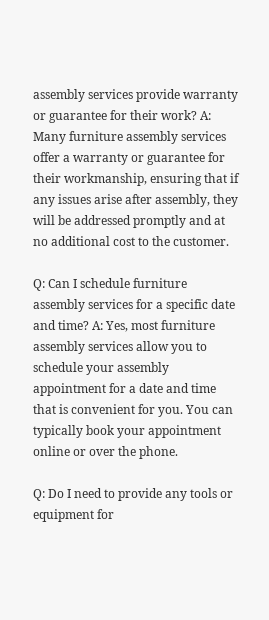assembly services provide warranty or guarantee for their work? A: Many furniture assembly services offer a warranty or guarantee for their workmanship, ensuring that if any issues arise after assembly, they will be addressed promptly and at no additional cost to the customer.

Q: Can I schedule furniture assembly services for a specific date and time? A: Yes, most furniture assembly services allow you to schedule your assembly appointment for a date and time that is convenient for you. You can typically book your appointment online or over the phone.

Q: Do I need to provide any tools or equipment for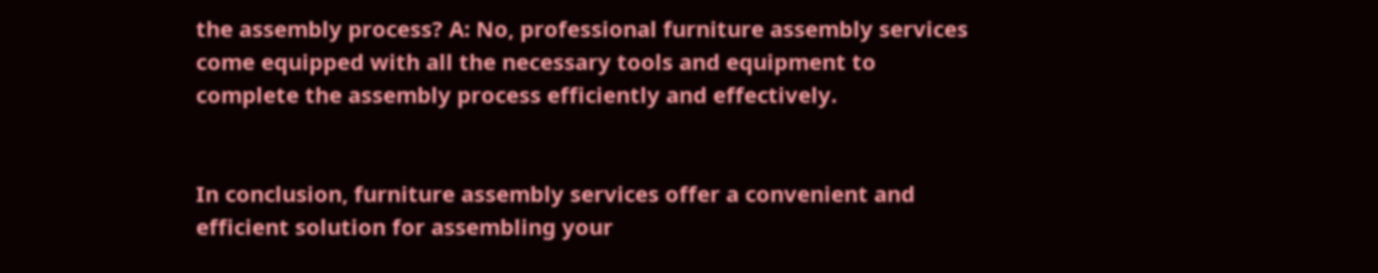the assembly process? A: No, professional furniture assembly services come equipped with all the necessary tools and equipment to complete the assembly process efficiently and effectively.


In conclusion, furniture assembly services offer a convenient and efficient solution for assembling your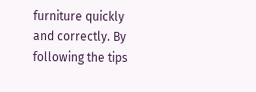furniture quickly and correctly. By following the tips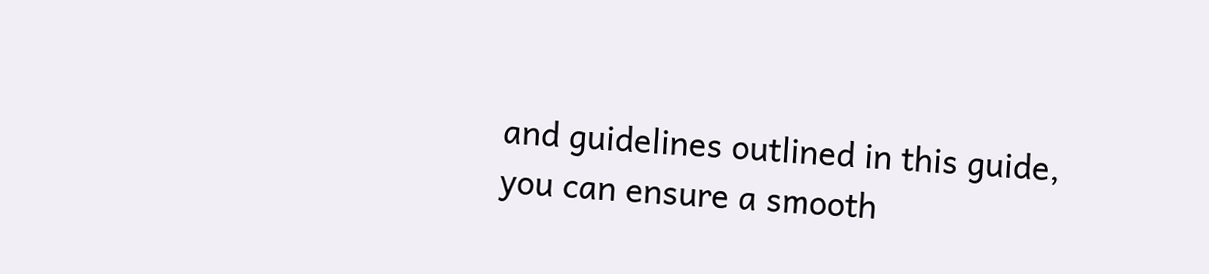and guidelines outlined in this guide, you can ensure a smooth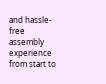and hassle-free assembly experience from start to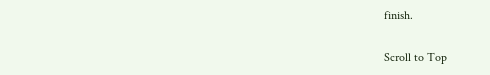finish.

Scroll to Top